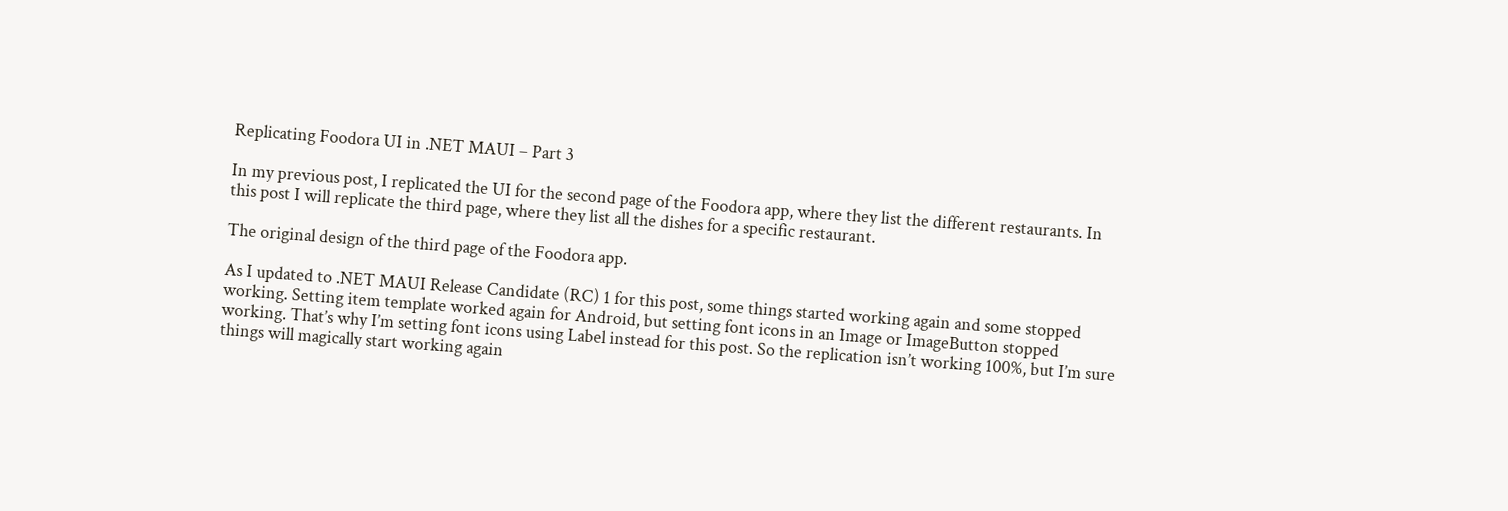Replicating Foodora UI in .NET MAUI – Part 3

In my previous post, I replicated the UI for the second page of the Foodora app, where they list the different restaurants. In this post I will replicate the third page, where they list all the dishes for a specific restaurant.

The original design of the third page of the Foodora app.

As I updated to .NET MAUI Release Candidate (RC) 1 for this post, some things started working again and some stopped working. Setting item template worked again for Android, but setting font icons in an Image or ImageButton stopped working. That’s why I’m setting font icons using Label instead for this post. So the replication isn’t working 100%, but I’m sure things will magically start working again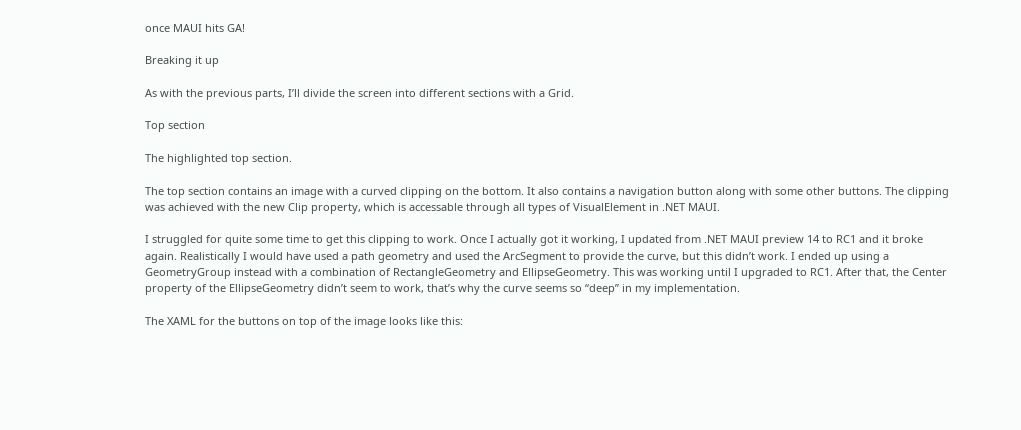once MAUI hits GA!

Breaking it up

As with the previous parts, I’ll divide the screen into different sections with a Grid.

Top section

The highlighted top section.

The top section contains an image with a curved clipping on the bottom. It also contains a navigation button along with some other buttons. The clipping was achieved with the new Clip property, which is accessable through all types of VisualElement in .NET MAUI.

I struggled for quite some time to get this clipping to work. Once I actually got it working, I updated from .NET MAUI preview 14 to RC1 and it broke again. Realistically I would have used a path geometry and used the ArcSegment to provide the curve, but this didn’t work. I ended up using a GeometryGroup instead with a combination of RectangleGeometry and EllipseGeometry. This was working until I upgraded to RC1. After that, the Center property of the EllipseGeometry didn’t seem to work, that’s why the curve seems so “deep” in my implementation.

The XAML for the buttons on top of the image looks like this: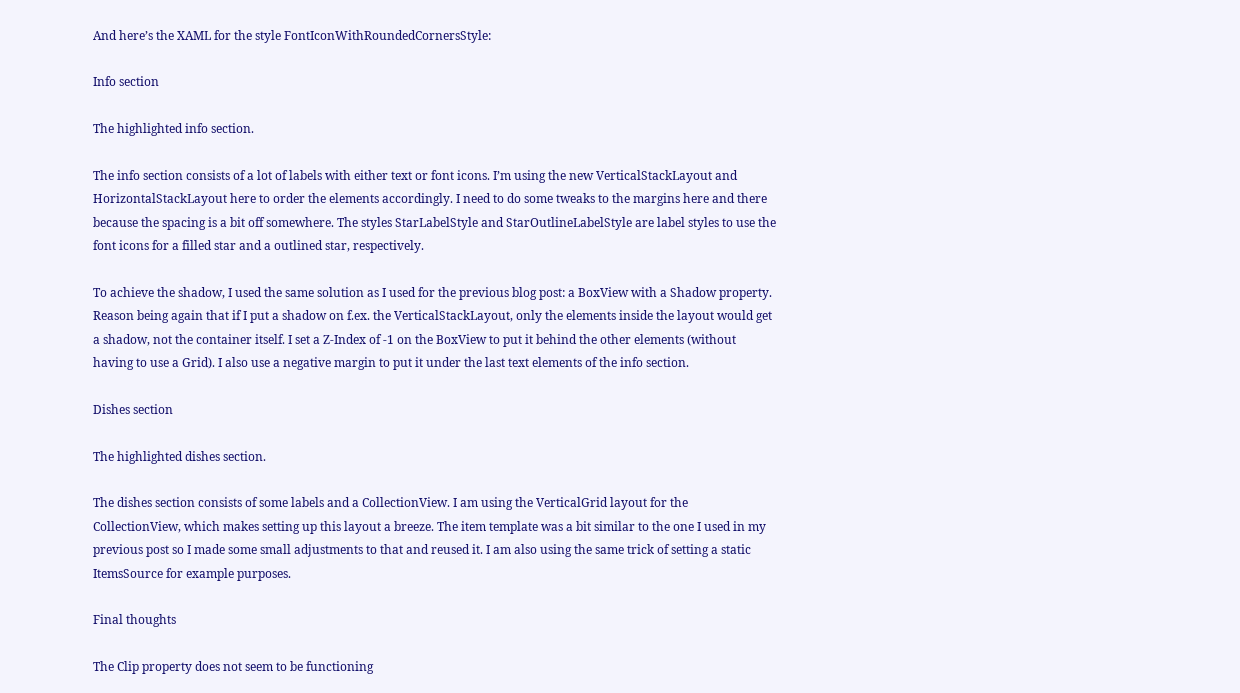And here’s the XAML for the style FontIconWithRoundedCornersStyle:

Info section

The highlighted info section.

The info section consists of a lot of labels with either text or font icons. I’m using the new VerticalStackLayout and HorizontalStackLayout here to order the elements accordingly. I need to do some tweaks to the margins here and there because the spacing is a bit off somewhere. The styles StarLabelStyle and StarOutlineLabelStyle are label styles to use the font icons for a filled star and a outlined star, respectively.

To achieve the shadow, I used the same solution as I used for the previous blog post: a BoxView with a Shadow property. Reason being again that if I put a shadow on f.ex. the VerticalStackLayout, only the elements inside the layout would get a shadow, not the container itself. I set a Z-Index of -1 on the BoxView to put it behind the other elements (without having to use a Grid). I also use a negative margin to put it under the last text elements of the info section.

Dishes section

The highlighted dishes section.

The dishes section consists of some labels and a CollectionView. I am using the VerticalGrid layout for the CollectionView, which makes setting up this layout a breeze. The item template was a bit similar to the one I used in my previous post so I made some small adjustments to that and reused it. I am also using the same trick of setting a static ItemsSource for example purposes.

Final thoughts

The Clip property does not seem to be functioning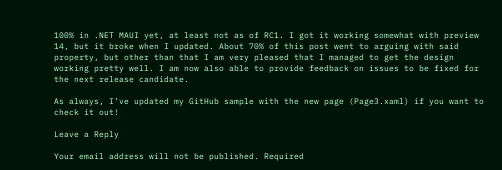100% in .NET MAUI yet, at least not as of RC1. I got it working somewhat with preview 14, but it broke when I updated. About 70% of this post went to arguing with said property, but other than that I am very pleased that I managed to get the design working pretty well. I am now also able to provide feedback on issues to be fixed for the next release candidate.

As always, I’ve updated my GitHub sample with the new page (Page3.xaml) if you want to check it out!

Leave a Reply

Your email address will not be published. Required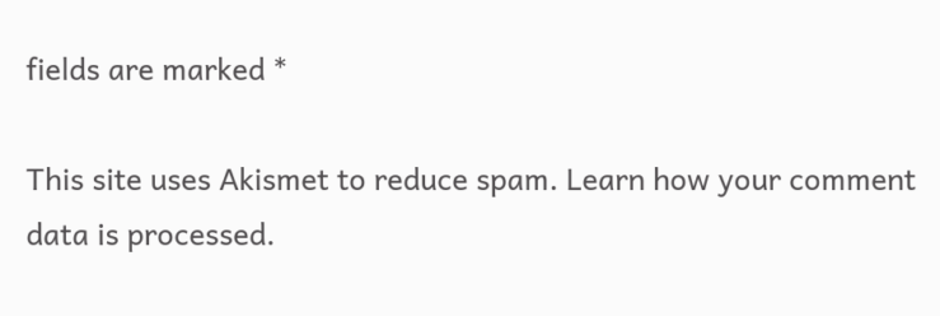fields are marked *

This site uses Akismet to reduce spam. Learn how your comment data is processed.